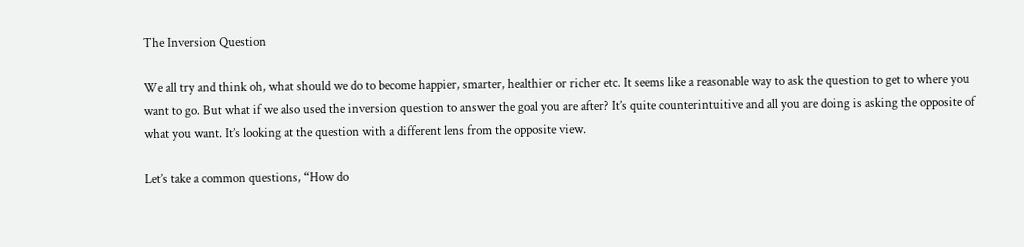The Inversion Question

We all try and think oh, what should we do to become happier, smarter, healthier or richer etc. It seems like a reasonable way to ask the question to get to where you want to go. But what if we also used the inversion question to answer the goal you are after? It’s quite counterintuitive and all you are doing is asking the opposite of what you want. It’s looking at the question with a different lens from the opposite view.

Let’s take a common questions, “How do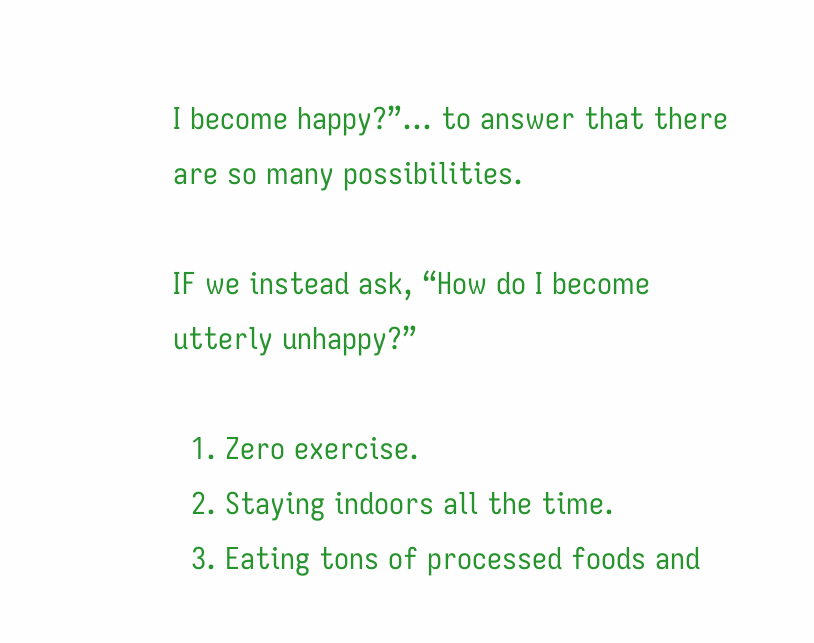I become happy?”… to answer that there are so many possibilities.

IF we instead ask, “How do I become utterly unhappy?”

  1. Zero exercise.
  2. Staying indoors all the time.
  3. Eating tons of processed foods and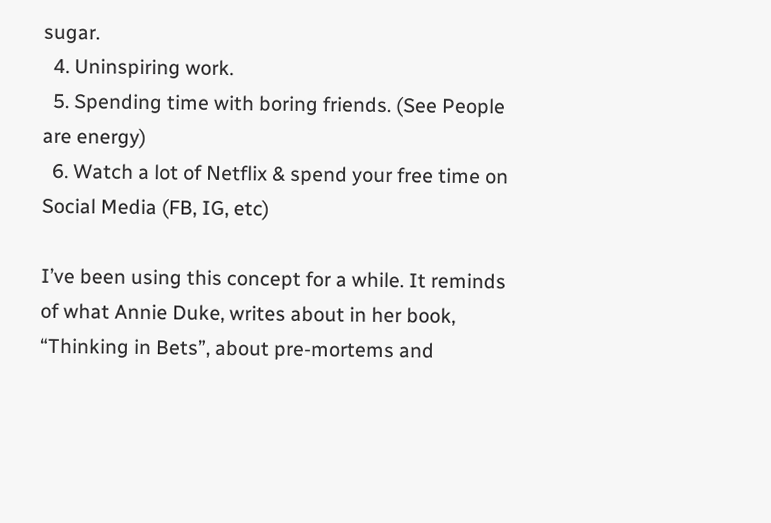sugar.
  4. Uninspiring work.
  5. Spending time with boring friends. (See People are energy)
  6. Watch a lot of Netflix & spend your free time on Social Media (FB, IG, etc)

I’ve been using this concept for a while. It reminds of what Annie Duke, writes about in her book, “Thinking in Bets”, about pre-mortems and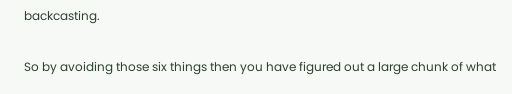backcasting.

So by avoiding those six things then you have figured out a large chunk of what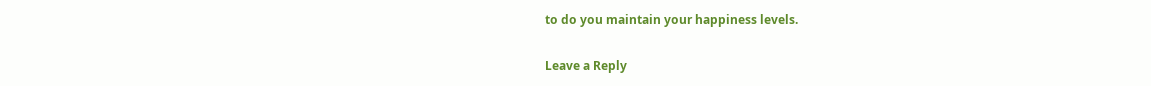to do you maintain your happiness levels.

Leave a Reply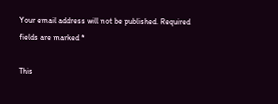Your email address will not be published. Required fields are marked *

This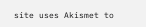site uses Akismet to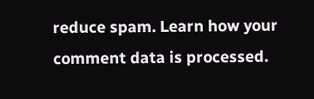reduce spam. Learn how your comment data is processed.